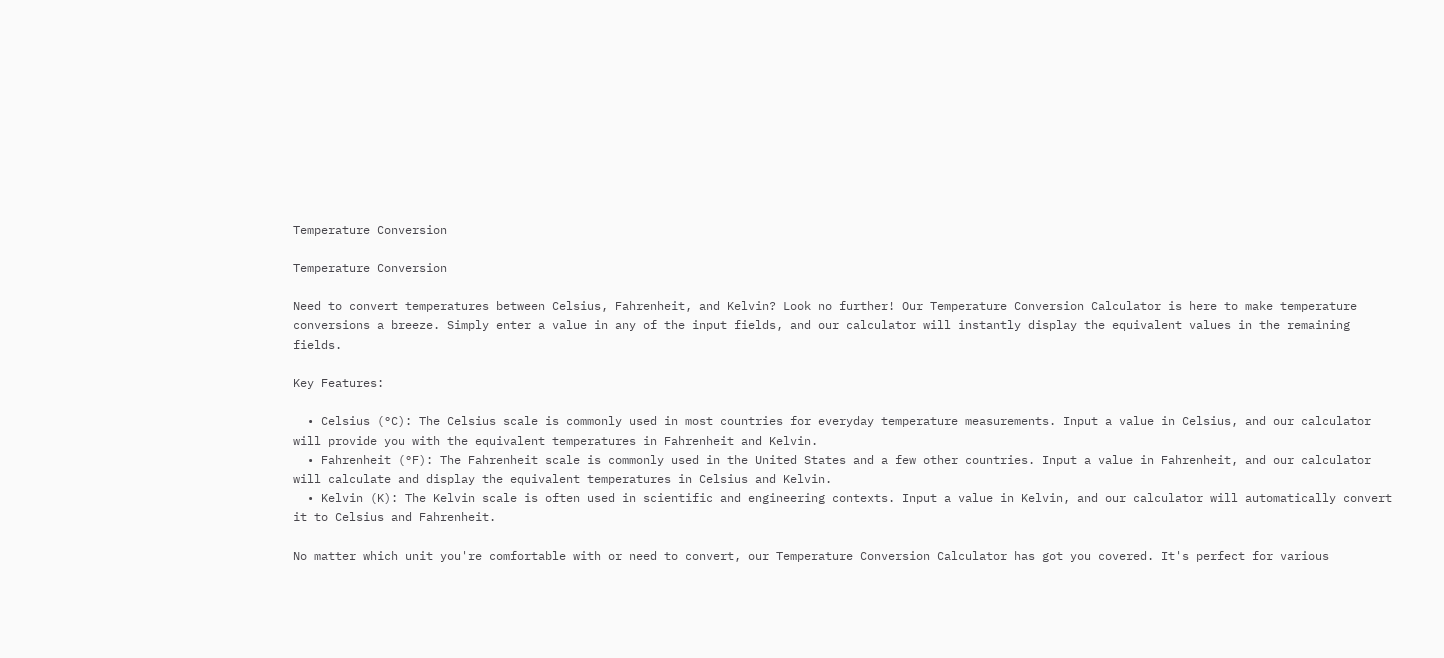Temperature Conversion

Temperature Conversion

Need to convert temperatures between Celsius, Fahrenheit, and Kelvin? Look no further! Our Temperature Conversion Calculator is here to make temperature conversions a breeze. Simply enter a value in any of the input fields, and our calculator will instantly display the equivalent values in the remaining fields.

Key Features:

  • Celsius (°C): The Celsius scale is commonly used in most countries for everyday temperature measurements. Input a value in Celsius, and our calculator will provide you with the equivalent temperatures in Fahrenheit and Kelvin.
  • Fahrenheit (°F): The Fahrenheit scale is commonly used in the United States and a few other countries. Input a value in Fahrenheit, and our calculator will calculate and display the equivalent temperatures in Celsius and Kelvin.
  • Kelvin (K): The Kelvin scale is often used in scientific and engineering contexts. Input a value in Kelvin, and our calculator will automatically convert it to Celsius and Fahrenheit.

No matter which unit you're comfortable with or need to convert, our Temperature Conversion Calculator has got you covered. It's perfect for various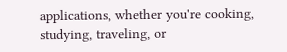applications, whether you're cooking, studying, traveling, or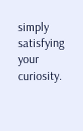simply satisfying your curiosity.